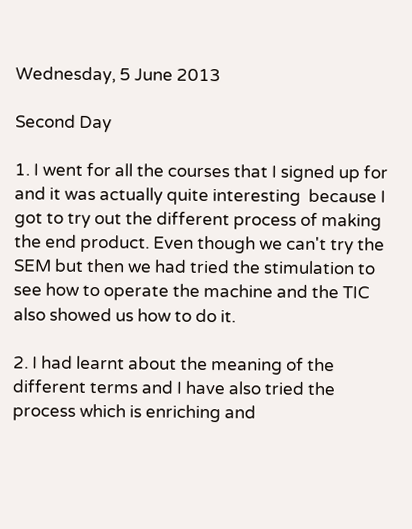Wednesday, 5 June 2013

Second Day

1. I went for all the courses that I signed up for and it was actually quite interesting  because I got to try out the different process of making the end product. Even though we can't try the SEM but then we had tried the stimulation to see how to operate the machine and the TIC also showed us how to do it.

2. I had learnt about the meaning of the different terms and I have also tried the process which is enriching and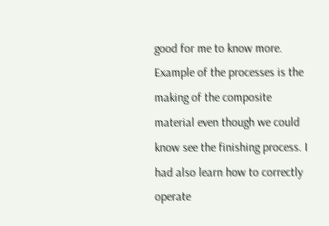good for me to know more. Example of the processes is the making of the composite material even though we could know see the finishing process. I had also learn how to correctly operate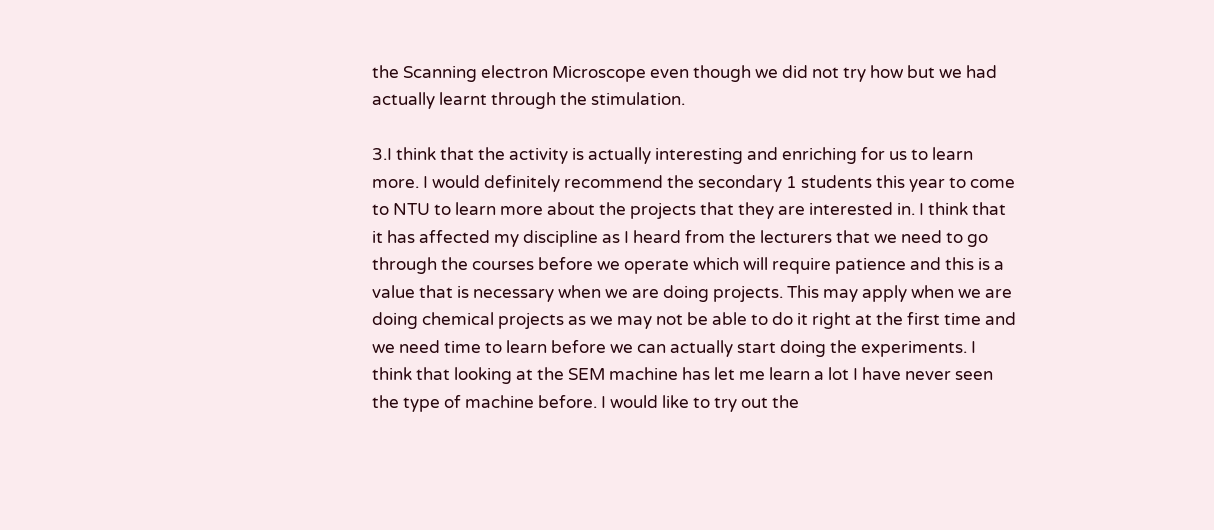the Scanning electron Microscope even though we did not try how but we had actually learnt through the stimulation.

3.I think that the activity is actually interesting and enriching for us to learn more. I would definitely recommend the secondary 1 students this year to come to NTU to learn more about the projects that they are interested in. I think that it has affected my discipline as I heard from the lecturers that we need to go through the courses before we operate which will require patience and this is a value that is necessary when we are doing projects. This may apply when we are doing chemical projects as we may not be able to do it right at the first time and we need time to learn before we can actually start doing the experiments. I think that looking at the SEM machine has let me learn a lot I have never seen the type of machine before. I would like to try out the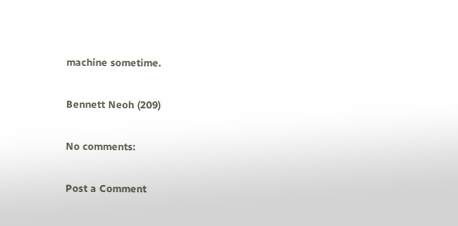machine sometime.

Bennett Neoh (209)

No comments:

Post a Comment